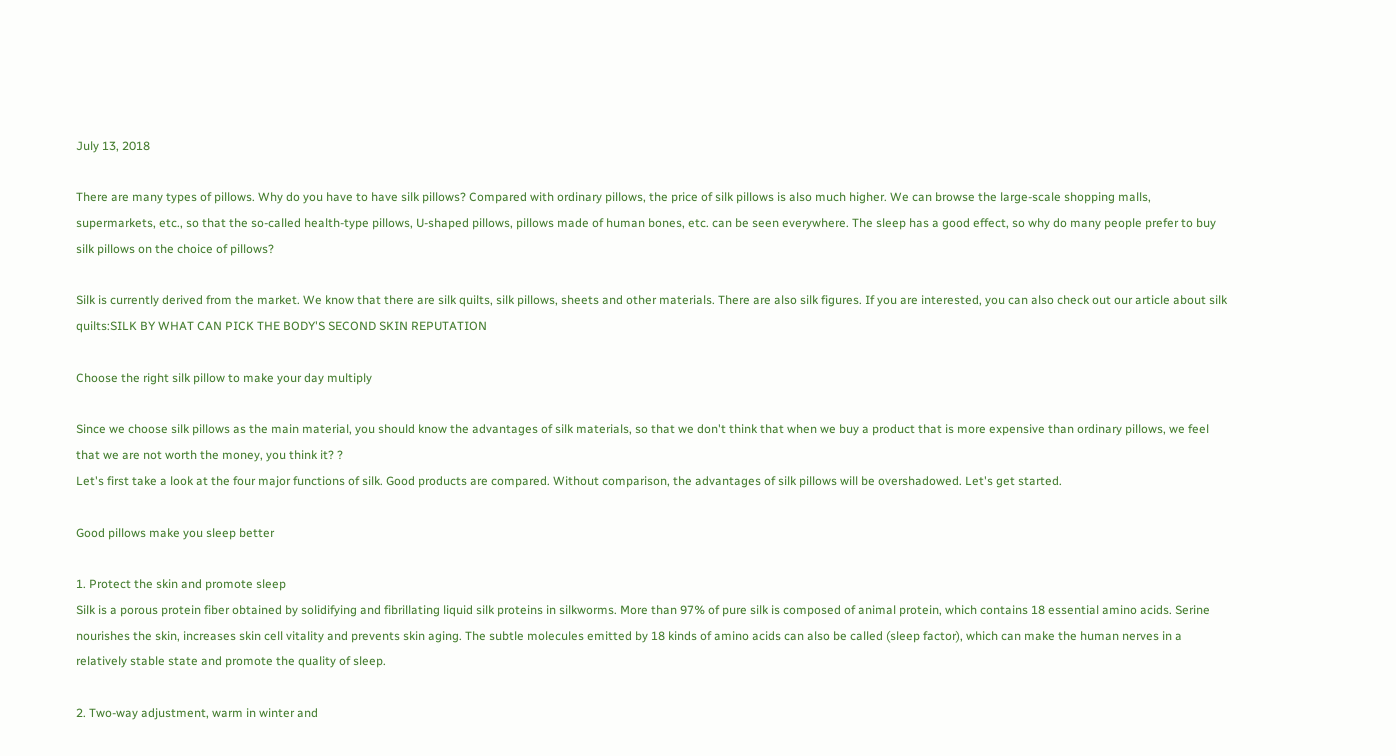July 13, 2018

There are many types of pillows. Why do you have to have silk pillows? Compared with ordinary pillows, the price of silk pillows is also much higher. We can browse the large-scale shopping malls, supermarkets, etc., so that the so-called health-type pillows, U-shaped pillows, pillows made of human bones, etc. can be seen everywhere. The sleep has a good effect, so why do many people prefer to buy silk pillows on the choice of pillows?

Silk is currently derived from the market. We know that there are silk quilts, silk pillows, sheets and other materials. There are also silk figures. If you are interested, you can also check out our article about silk quilts:SILK BY WHAT CAN PICK THE BODY'S SECOND SKIN REPUTATION

Choose the right silk pillow to make your day multiply

Since we choose silk pillows as the main material, you should know the advantages of silk materials, so that we don't think that when we buy a product that is more expensive than ordinary pillows, we feel that we are not worth the money, you think it? ?
Let's first take a look at the four major functions of silk. Good products are compared. Without comparison, the advantages of silk pillows will be overshadowed. Let's get started.

Good pillows make you sleep better

1. Protect the skin and promote sleep
Silk is a porous protein fiber obtained by solidifying and fibrillating liquid silk proteins in silkworms. More than 97% of pure silk is composed of animal protein, which contains 18 essential amino acids. Serine nourishes the skin, increases skin cell vitality and prevents skin aging. The subtle molecules emitted by 18 kinds of amino acids can also be called (sleep factor), which can make the human nerves in a relatively stable state and promote the quality of sleep.

2. Two-way adjustment, warm in winter and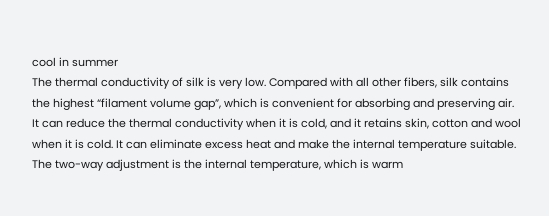cool in summer
The thermal conductivity of silk is very low. Compared with all other fibers, silk contains the highest “filament volume gap”, which is convenient for absorbing and preserving air. It can reduce the thermal conductivity when it is cold, and it retains skin, cotton and wool when it is cold. It can eliminate excess heat and make the internal temperature suitable. The two-way adjustment is the internal temperature, which is warm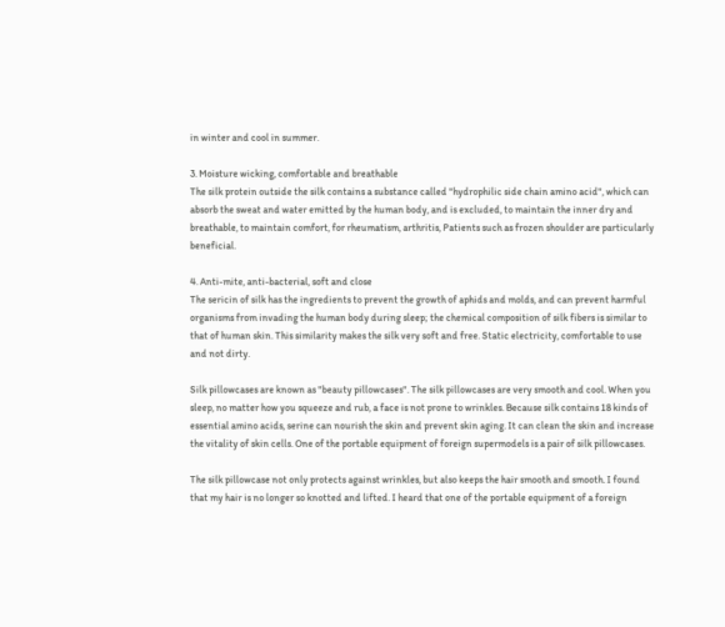in winter and cool in summer.

3. Moisture wicking, comfortable and breathable
The silk protein outside the silk contains a substance called "hydrophilic side chain amino acid", which can absorb the sweat and water emitted by the human body, and is excluded, to maintain the inner dry and breathable, to maintain comfort, for rheumatism, arthritis, Patients such as frozen shoulder are particularly beneficial.

4. Anti-mite, anti-bacterial, soft and close
The sericin of silk has the ingredients to prevent the growth of aphids and molds, and can prevent harmful organisms from invading the human body during sleep; the chemical composition of silk fibers is similar to that of human skin. This similarity makes the silk very soft and free. Static electricity, comfortable to use and not dirty.

Silk pillowcases are known as "beauty pillowcases". The silk pillowcases are very smooth and cool. When you sleep, no matter how you squeeze and rub, a face is not prone to wrinkles. Because silk contains 18 kinds of essential amino acids, serine can nourish the skin and prevent skin aging. It can clean the skin and increase the vitality of skin cells. One of the portable equipment of foreign supermodels is a pair of silk pillowcases.

The silk pillowcase not only protects against wrinkles, but also keeps the hair smooth and smooth. I found that my hair is no longer so knotted and lifted. I heard that one of the portable equipment of a foreign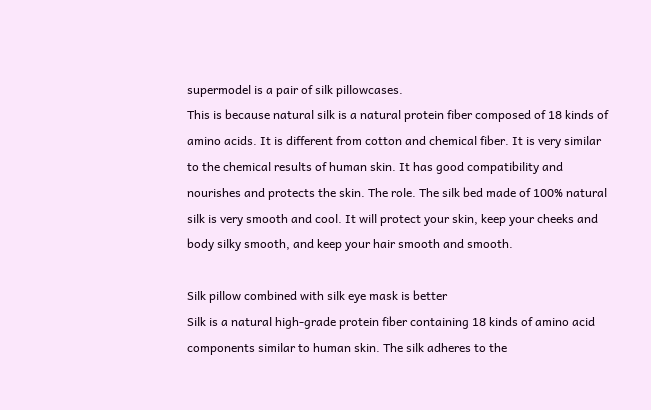supermodel is a pair of silk pillowcases.
This is because natural silk is a natural protein fiber composed of 18 kinds of amino acids. It is different from cotton and chemical fiber. It is very similar to the chemical results of human skin. It has good compatibility and nourishes and protects the skin. The role. The silk bed made of 100% natural silk is very smooth and cool. It will protect your skin, keep your cheeks and body silky smooth, and keep your hair smooth and smooth.

Silk pillow combined with silk eye mask is better
Silk is a natural high-grade protein fiber containing 18 kinds of amino acid components similar to human skin. The silk adheres to the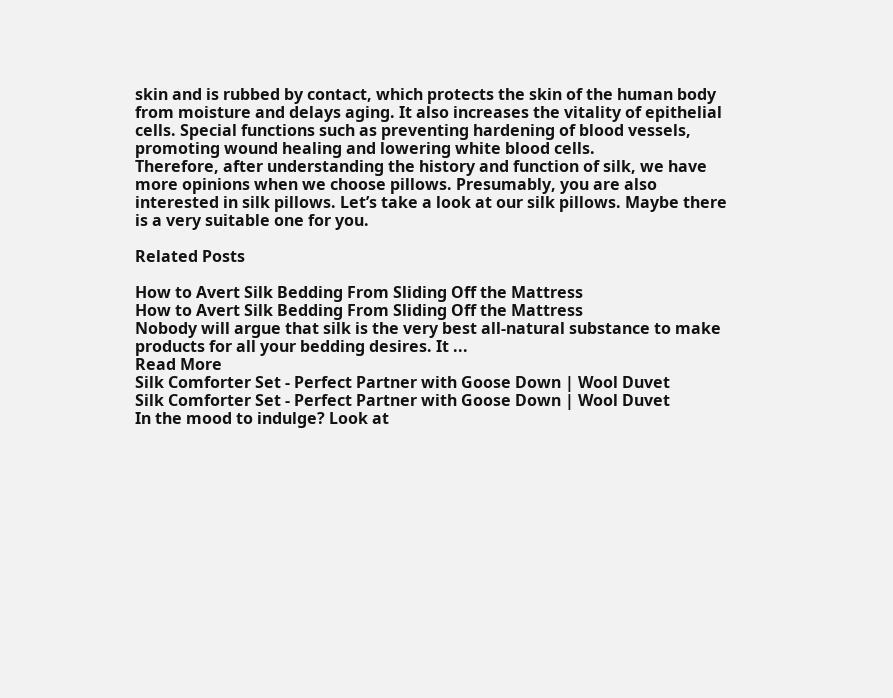skin and is rubbed by contact, which protects the skin of the human body from moisture and delays aging. It also increases the vitality of epithelial cells. Special functions such as preventing hardening of blood vessels, promoting wound healing and lowering white blood cells.
Therefore, after understanding the history and function of silk, we have more opinions when we choose pillows. Presumably, you are also interested in silk pillows. Let’s take a look at our silk pillows. Maybe there is a very suitable one for you.

Related Posts

How to Avert Silk Bedding From Sliding Off the Mattress
How to Avert Silk Bedding From Sliding Off the Mattress
Nobody will argue that silk is the very best all-natural substance to make products for all your bedding desires. It ...
Read More
Silk Comforter Set - Perfect Partner with Goose Down | Wool Duvet
Silk Comforter Set - Perfect Partner with Goose Down | Wool Duvet
In the mood to indulge? Look at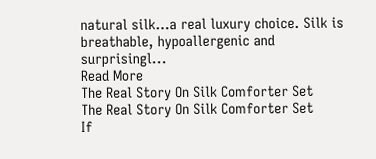natural silk…a real luxury choice. Silk is breathable, hypoallergenic and surprisingl...
Read More
The Real Story On Silk Comforter Set
The Real Story On Silk Comforter Set
If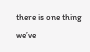there is one thing we’ve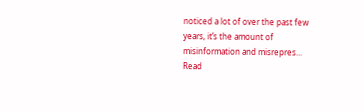noticed a lot of over the past few years, it’s the amount of misinformation and misrepres...
Read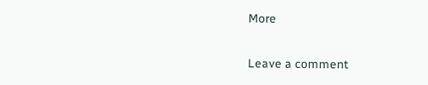More

Leave a comment